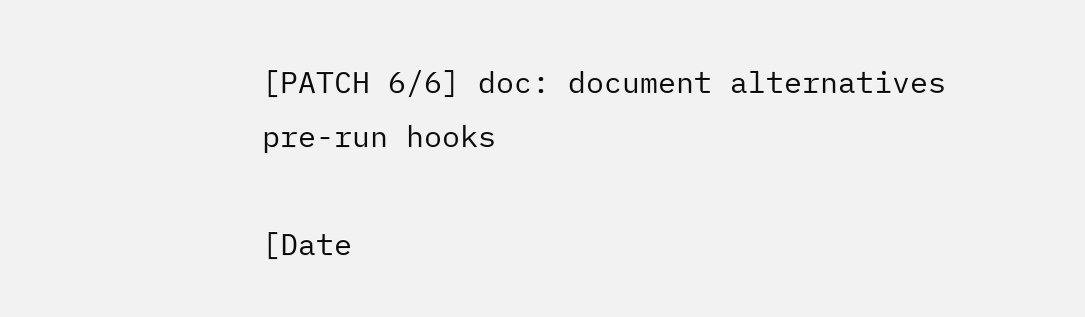[PATCH 6/6] doc: document alternatives pre-run hooks

[Date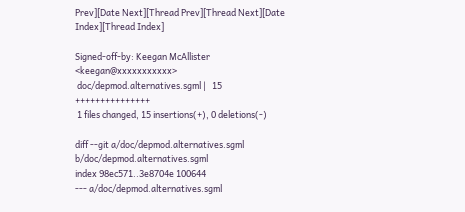Prev][Date Next][Thread Prev][Thread Next][Date Index][Thread Index]

Signed-off-by: Keegan McAllister <keegan@xxxxxxxxxxx>
 doc/depmod.alternatives.sgml |   15 +++++++++++++++
 1 files changed, 15 insertions(+), 0 deletions(-)

diff --git a/doc/depmod.alternatives.sgml b/doc/depmod.alternatives.sgml
index 98ec571..3e8704e 100644
--- a/doc/depmod.alternatives.sgml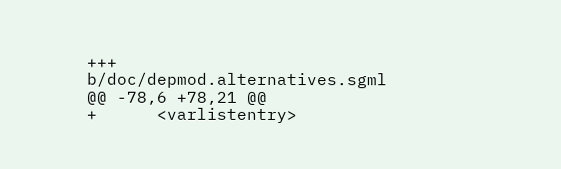+++ b/doc/depmod.alternatives.sgml
@@ -78,6 +78,21 @@
+      <varlistentry>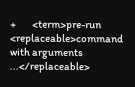+        <term>pre-run <replaceable>command with arguments ...</replaceable>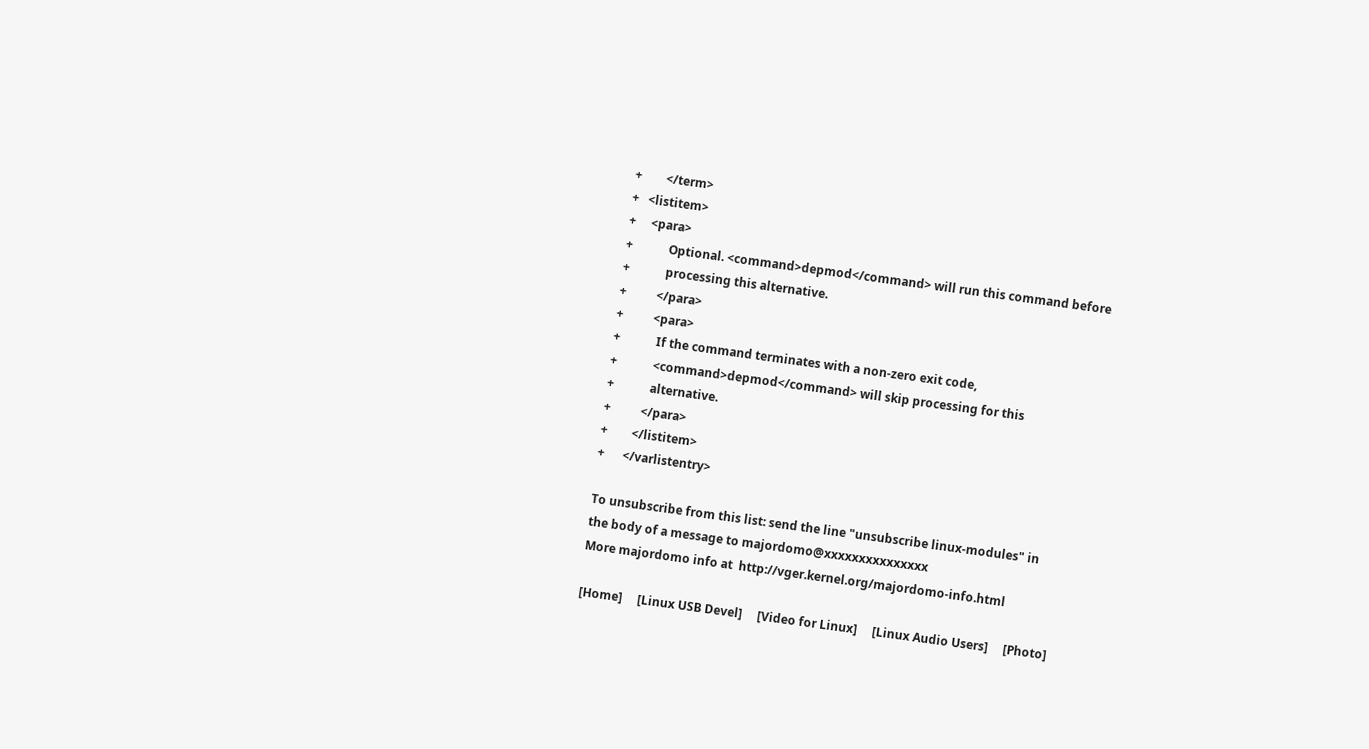+        </term>
+   <listitem>
+     <para>
+            Optional. <command>depmod</command> will run this command before
+            processing this alternative.
+          </para>
+          <para>
+            If the command terminates with a non-zero exit code,
+            <command>depmod</command> will skip processing for this
+            alternative.
+          </para>
+        </listitem>
+      </varlistentry>

To unsubscribe from this list: send the line "unsubscribe linux-modules" in
the body of a message to majordomo@xxxxxxxxxxxxxxx
More majordomo info at  http://vger.kernel.org/majordomo-info.html

[Home]     [Linux USB Devel]     [Video for Linux]     [Linux Audio Users]     [Photo]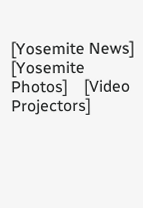[Yosemite News]    [Yosemite Photos]    [Video Projectors]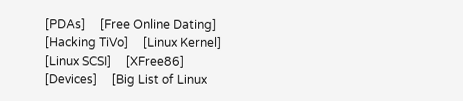[PDAs]     [Free Online Dating]     [Hacking TiVo]     [Linux Kernel]     [Linux SCSI]     [XFree86]     [Devices]     [Big List of Linux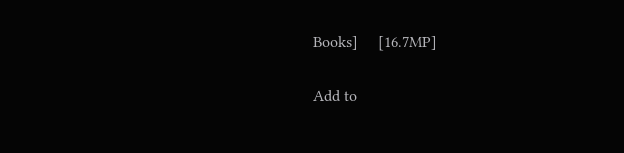Books]     [16.7MP]

Add to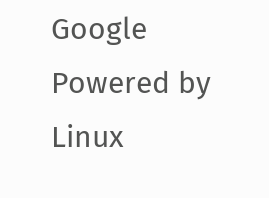Google Powered by Linux